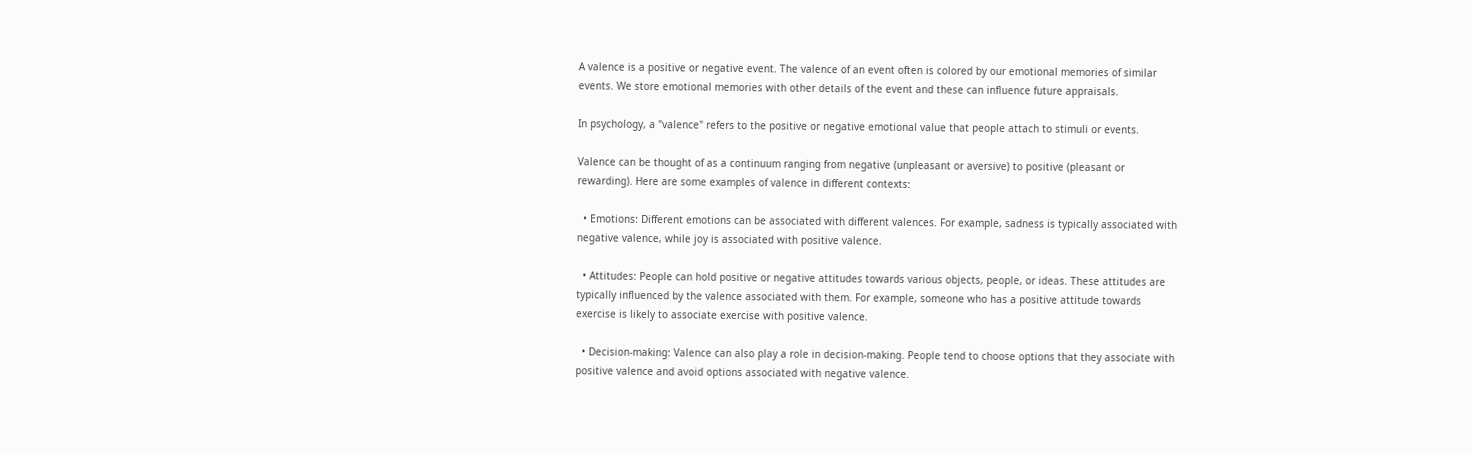A valence is a positive or negative event. The valence of an event often is colored by our emotional memories of similar events. We store emotional memories with other details of the event and these can influence future appraisals.

In psychology, a "valence" refers to the positive or negative emotional value that people attach to stimuli or events.

Valence can be thought of as a continuum ranging from negative (unpleasant or aversive) to positive (pleasant or rewarding). Here are some examples of valence in different contexts:

  • Emotions: Different emotions can be associated with different valences. For example, sadness is typically associated with negative valence, while joy is associated with positive valence.

  • Attitudes: People can hold positive or negative attitudes towards various objects, people, or ideas. These attitudes are typically influenced by the valence associated with them. For example, someone who has a positive attitude towards exercise is likely to associate exercise with positive valence.

  • Decision-making: Valence can also play a role in decision-making. People tend to choose options that they associate with positive valence and avoid options associated with negative valence.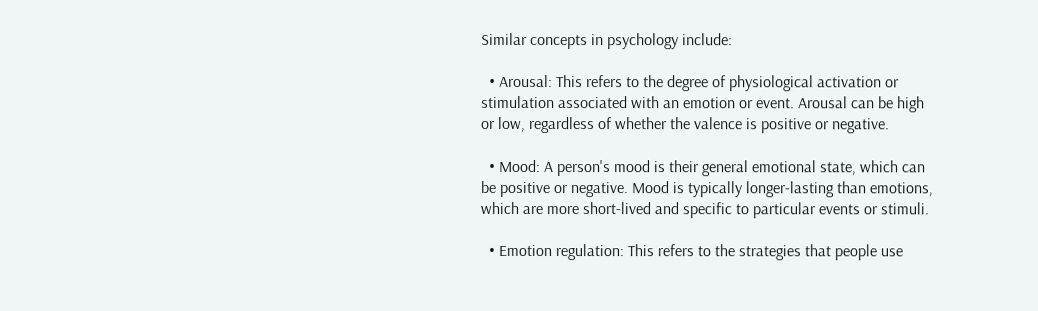Similar concepts in psychology include:

  • Arousal: This refers to the degree of physiological activation or stimulation associated with an emotion or event. Arousal can be high or low, regardless of whether the valence is positive or negative.

  • Mood: A person's mood is their general emotional state, which can be positive or negative. Mood is typically longer-lasting than emotions, which are more short-lived and specific to particular events or stimuli.

  • Emotion regulation: This refers to the strategies that people use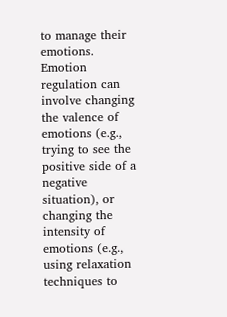to manage their emotions. Emotion regulation can involve changing the valence of emotions (e.g., trying to see the positive side of a negative situation), or changing the intensity of emotions (e.g., using relaxation techniques to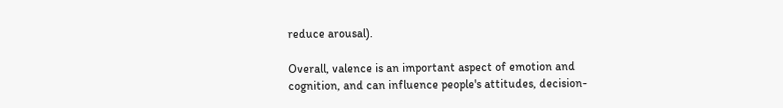reduce arousal).

Overall, valence is an important aspect of emotion and cognition, and can influence people's attitudes, decision-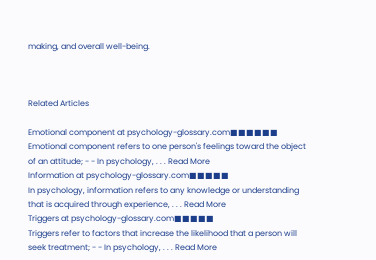making, and overall well-being.



Related Articles

Emotional component at psychology-glossary.com■■■■■■
Emotional component refers to one person's feelings toward the object of an attitude; - - In psychology, . . . Read More
Information at psychology-glossary.com■■■■■
In psychology, information refers to any knowledge or understanding that is acquired through experience, . . . Read More
Triggers at psychology-glossary.com■■■■■
Triggers refer to factors that increase the likelihood that a person will seek treatment; - - In psychology, . . . Read More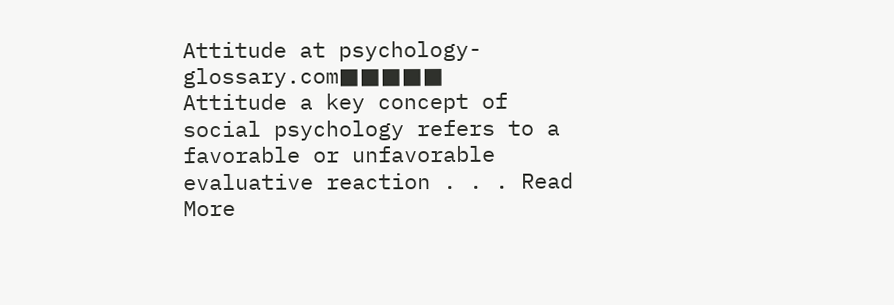Attitude at psychology-glossary.com■■■■■
Attitude a key concept of social psychology refers to a favorable or unfavorable evaluative reaction . . . Read More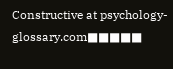Constructive at psychology-glossary.com■■■■■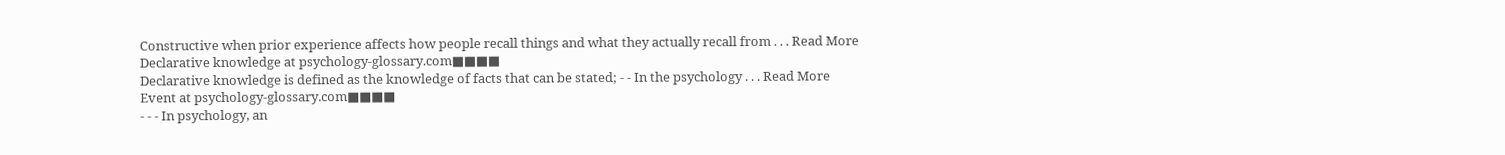Constructive when prior experience affects how people recall things and what they actually recall from . . . Read More
Declarative knowledge at psychology-glossary.com■■■■
Declarative knowledge is defined as the knowledge of facts that can be stated; - - In the psychology . . . Read More
Event at psychology-glossary.com■■■■
- - - In psychology, an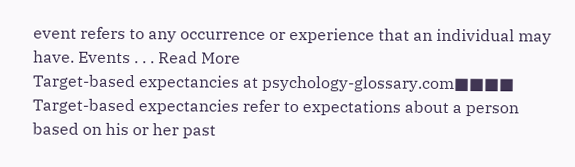event refers to any occurrence or experience that an individual may have. Events . . . Read More
Target-based expectancies at psychology-glossary.com■■■■
Target-based expectancies refer to expectations about a person based on his or her past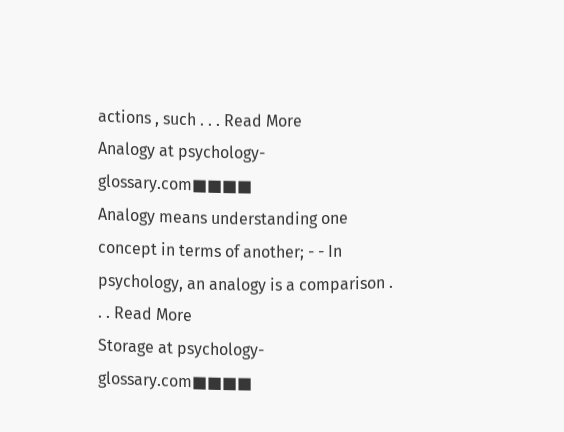actions , such . . . Read More
Analogy at psychology-glossary.com■■■■
Analogy means understanding one concept in terms of another; - - In psychology, an analogy is a comparison . . . Read More
Storage at psychology-glossary.com■■■■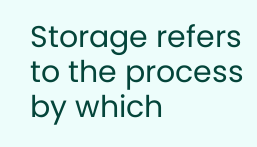Storage refers to the process by which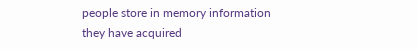people store in memory information they have acquired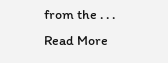from the . . . Read More